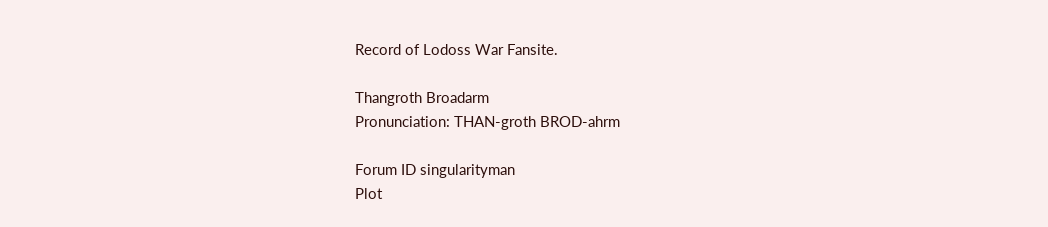Record of Lodoss War Fansite.

Thangroth Broadarm
Pronunciation: THAN-groth BROD-ahrm

Forum ID singularityman
Plot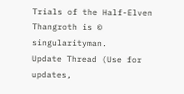Trials of the Half-Elven
Thangroth is © singularityman.
Update Thread (Use for updates,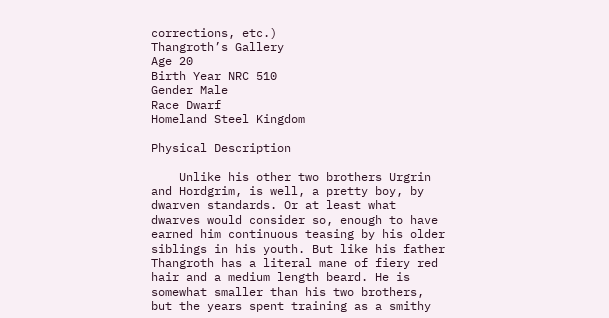corrections, etc.)
Thangroth’s Gallery
Age 20
Birth Year NRC 510
Gender Male
Race Dwarf
Homeland Steel Kingdom

Physical Description

    Unlike his other two brothers Urgrin and Hordgrim, is well, a pretty boy, by dwarven standards. Or at least what dwarves would consider so, enough to have earned him continuous teasing by his older siblings in his youth. But like his father Thangroth has a literal mane of fiery red hair and a medium length beard. He is somewhat smaller than his two brothers, but the years spent training as a smithy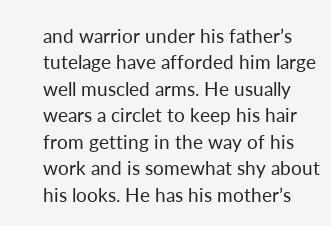and warrior under his father’s tutelage have afforded him large well muscled arms. He usually wears a circlet to keep his hair from getting in the way of his work and is somewhat shy about his looks. He has his mother’s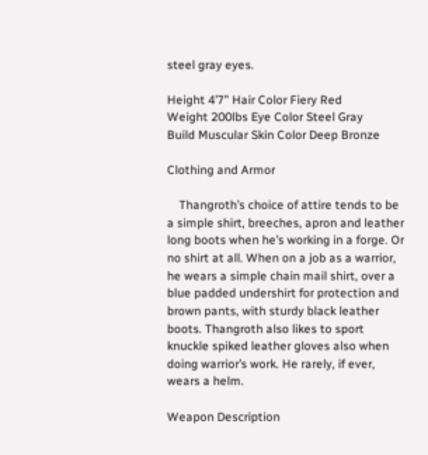steel gray eyes.

Height 4’7” Hair Color Fiery Red
Weight 200lbs Eye Color Steel Gray
Build Muscular Skin Color Deep Bronze

Clothing and Armor

    Thangroth’s choice of attire tends to be a simple shirt, breeches, apron and leather long boots when he’s working in a forge. Or no shirt at all. When on a job as a warrior, he wears a simple chain mail shirt, over a blue padded undershirt for protection and brown pants, with sturdy black leather boots. Thangroth also likes to sport knuckle spiked leather gloves also when doing warrior’s work. He rarely, if ever, wears a helm.

Weapon Description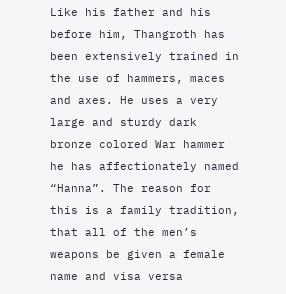Like his father and his before him, Thangroth has been extensively trained in the use of hammers, maces and axes. He uses a very large and sturdy dark bronze colored War hammer he has affectionately named “Hanna”. The reason for this is a family tradition, that all of the men’s weapons be given a female name and visa versa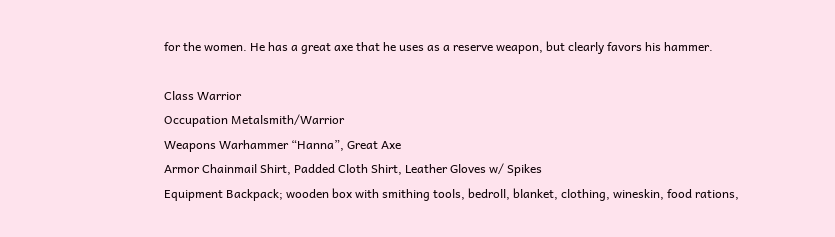for the women. He has a great axe that he uses as a reserve weapon, but clearly favors his hammer.

Class Warrior
Occupation Metalsmith/Warrior
Weapons Warhammer “Hanna”, Great Axe
Armor Chainmail Shirt, Padded Cloth Shirt, Leather Gloves w/ Spikes
Equipment Backpack; wooden box with smithing tools, bedroll, blanket, clothing, wineskin, food rations,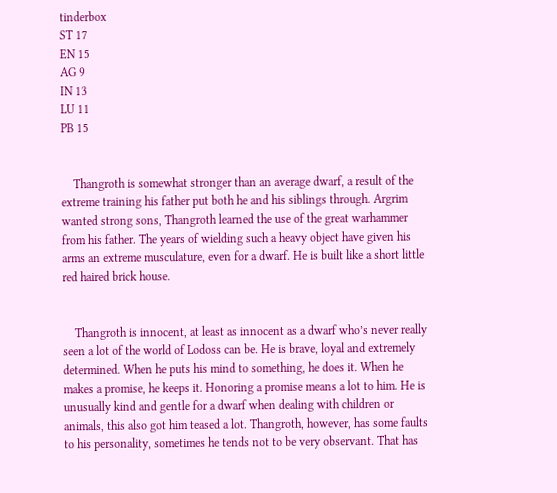tinderbox
ST 17
EN 15
AG 9
IN 13
LU 11
PB 15


    Thangroth is somewhat stronger than an average dwarf, a result of the extreme training his father put both he and his siblings through. Argrim wanted strong sons, Thangroth learned the use of the great warhammer from his father. The years of wielding such a heavy object have given his arms an extreme musculature, even for a dwarf. He is built like a short little red haired brick house.


    Thangroth is innocent, at least as innocent as a dwarf who’s never really seen a lot of the world of Lodoss can be. He is brave, loyal and extremely determined. When he puts his mind to something, he does it. When he makes a promise, he keeps it. Honoring a promise means a lot to him. He is unusually kind and gentle for a dwarf when dealing with children or animals, this also got him teased a lot. Thangroth, however, has some faults to his personality, sometimes he tends not to be very observant. That has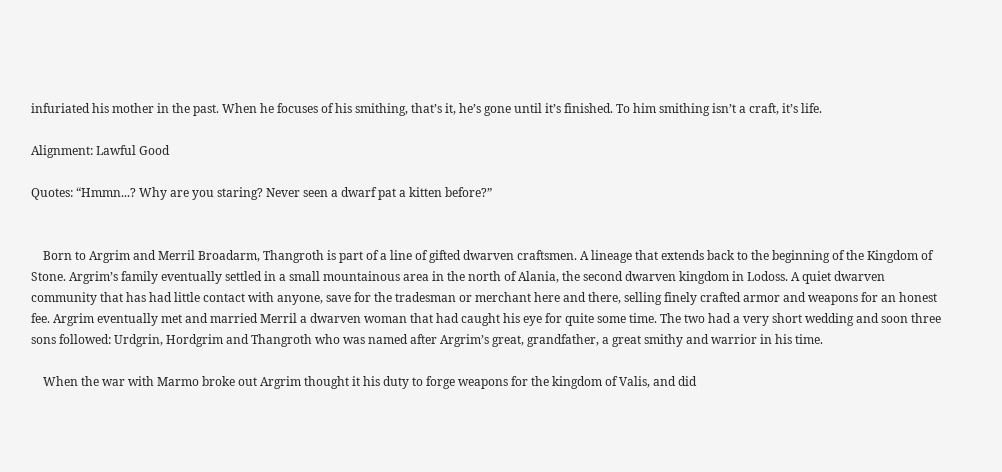infuriated his mother in the past. When he focuses of his smithing, that’s it, he’s gone until it’s finished. To him smithing isn’t a craft, it’s life.

Alignment: Lawful Good

Quotes: “Hmmn...? Why are you staring? Never seen a dwarf pat a kitten before?”


    Born to Argrim and Merril Broadarm, Thangroth is part of a line of gifted dwarven craftsmen. A lineage that extends back to the beginning of the Kingdom of Stone. Argrim’s family eventually settled in a small mountainous area in the north of Alania, the second dwarven kingdom in Lodoss. A quiet dwarven community that has had little contact with anyone, save for the tradesman or merchant here and there, selling finely crafted armor and weapons for an honest fee. Argrim eventually met and married Merril a dwarven woman that had caught his eye for quite some time. The two had a very short wedding and soon three sons followed: Urdgrin, Hordgrim and Thangroth who was named after Argrim’s great, grandfather, a great smithy and warrior in his time.

    When the war with Marmo broke out Argrim thought it his duty to forge weapons for the kingdom of Valis, and did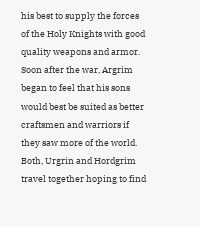his best to supply the forces of the Holy Knights with good quality weapons and armor. Soon after the war, Argrim began to feel that his sons would best be suited as better craftsmen and warriors if they saw more of the world. Both, Urgrin and Hordgrim travel together hoping to find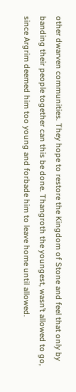other dwarven communities. They hope to restore the Kingdom of Stone and feel that only by banding their people together can this be done. Thangroth the youngest, wasn’t allowed to go, since Argrim deemed him too young and forbade him to leave home until allowed.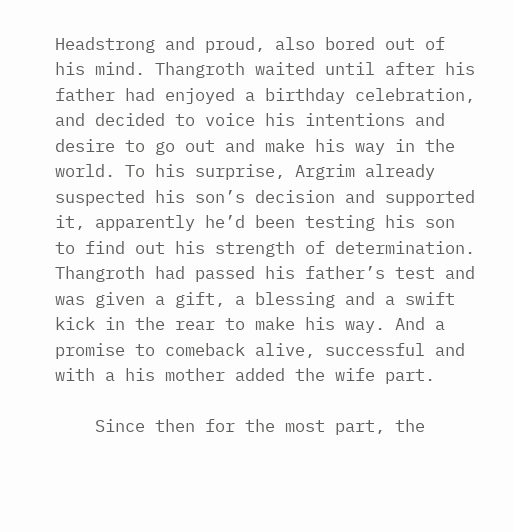Headstrong and proud, also bored out of his mind. Thangroth waited until after his father had enjoyed a birthday celebration, and decided to voice his intentions and desire to go out and make his way in the world. To his surprise, Argrim already suspected his son’s decision and supported it, apparently he’d been testing his son to find out his strength of determination. Thangroth had passed his father’s test and was given a gift, a blessing and a swift kick in the rear to make his way. And a promise to comeback alive, successful and with a his mother added the wife part.

    Since then for the most part, the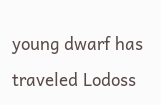young dwarf has traveled Lodoss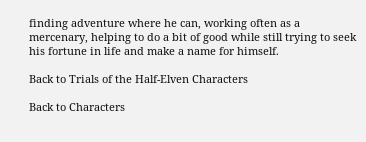finding adventure where he can, working often as a mercenary, helping to do a bit of good while still trying to seek his fortune in life and make a name for himself.

Back to Trials of the Half-Elven Characters

Back to Characters